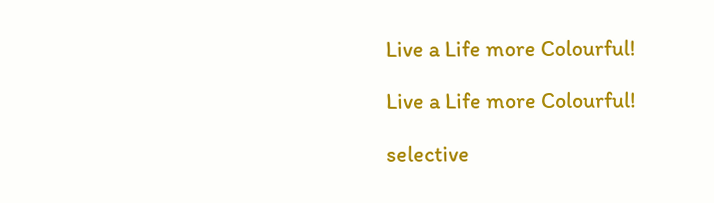Live a Life more Colourful!

Live a Life more Colourful!

selective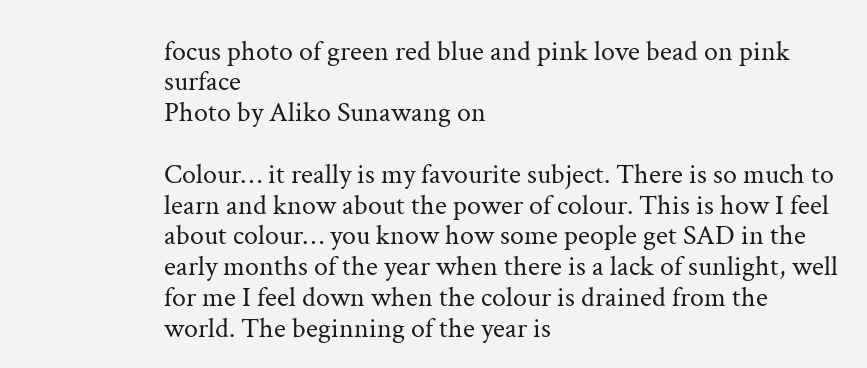focus photo of green red blue and pink love bead on pink surface
Photo by Aliko Sunawang on

Colour… it really is my favourite subject. There is so much to learn and know about the power of colour. This is how I feel about colour… you know how some people get SAD in the early months of the year when there is a lack of sunlight, well for me I feel down when the colour is drained from the world. The beginning of the year is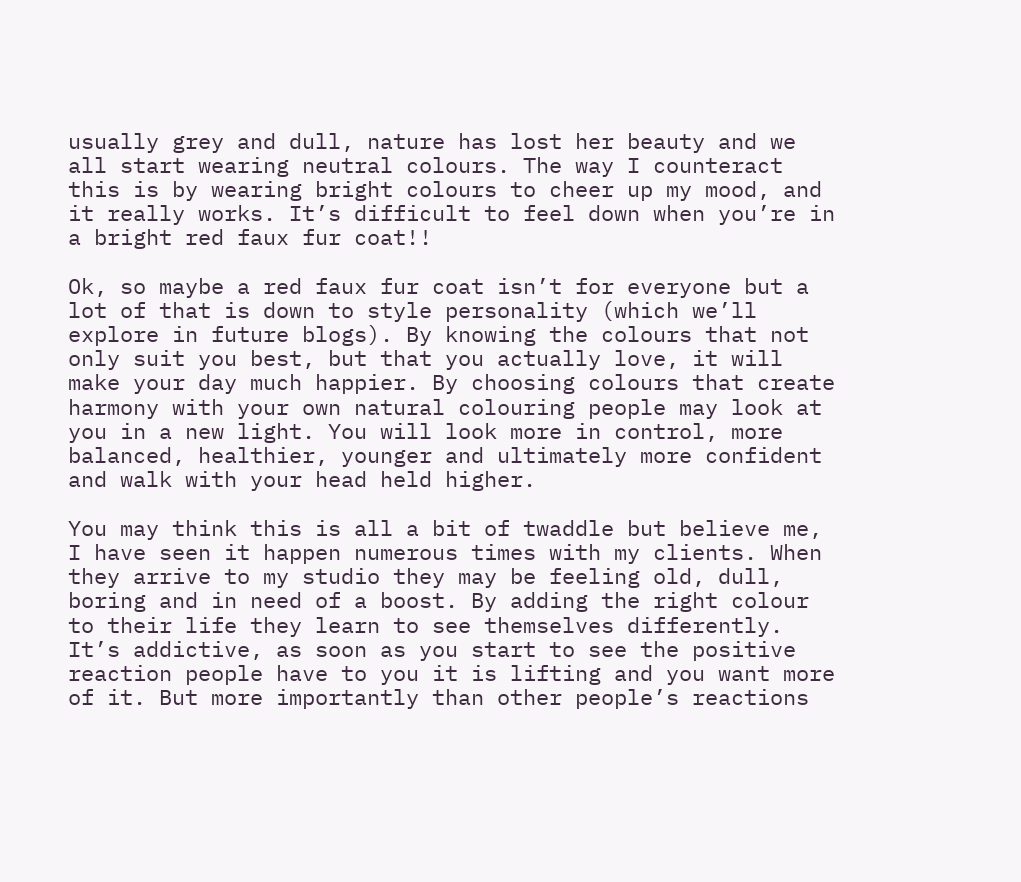usually grey and dull, nature has lost her beauty and we all start wearing neutral colours. The way I counteract this is by wearing bright colours to cheer up my mood, and it really works. It’s difficult to feel down when you’re in a bright red faux fur coat!!

Ok, so maybe a red faux fur coat isn’t for everyone but a lot of that is down to style personality (which we’ll explore in future blogs). By knowing the colours that not only suit you best, but that you actually love, it will make your day much happier. By choosing colours that create harmony with your own natural colouring people may look at you in a new light. You will look more in control, more balanced, healthier, younger and ultimately more confident and walk with your head held higher.

You may think this is all a bit of twaddle but believe me, I have seen it happen numerous times with my clients. When they arrive to my studio they may be feeling old, dull, boring and in need of a boost. By adding the right colour to their life they learn to see themselves differently. It’s addictive, as soon as you start to see the positive reaction people have to you it is lifting and you want more of it. But more importantly than other people’s reactions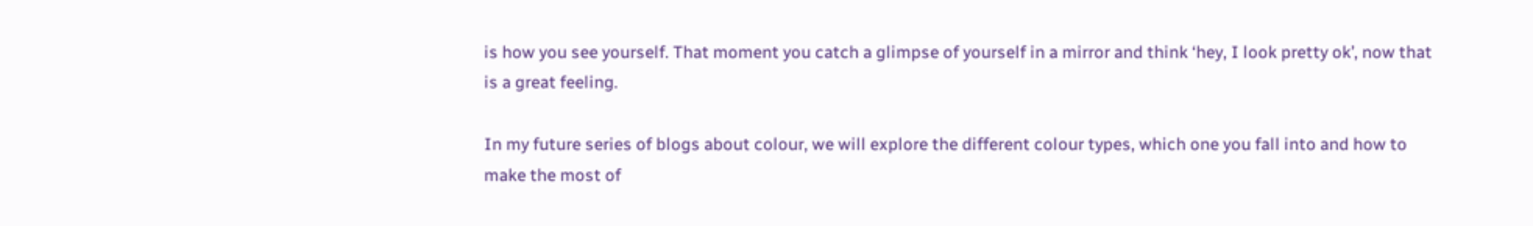is how you see yourself. That moment you catch a glimpse of yourself in a mirror and think ‘hey, I look pretty ok’, now that is a great feeling.

In my future series of blogs about colour, we will explore the different colour types, which one you fall into and how to make the most of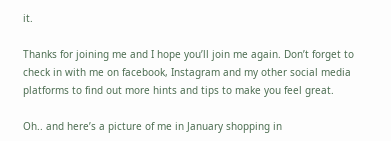it.

Thanks for joining me and I hope you’ll join me again. Don’t forget to check in with me on facebook, Instagram and my other social media platforms to find out more hints and tips to make you feel great.

Oh.. and here’s a picture of me in January shopping in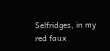Selfridges, in my red faux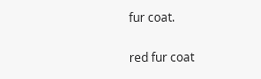fur coat.

red fur coat